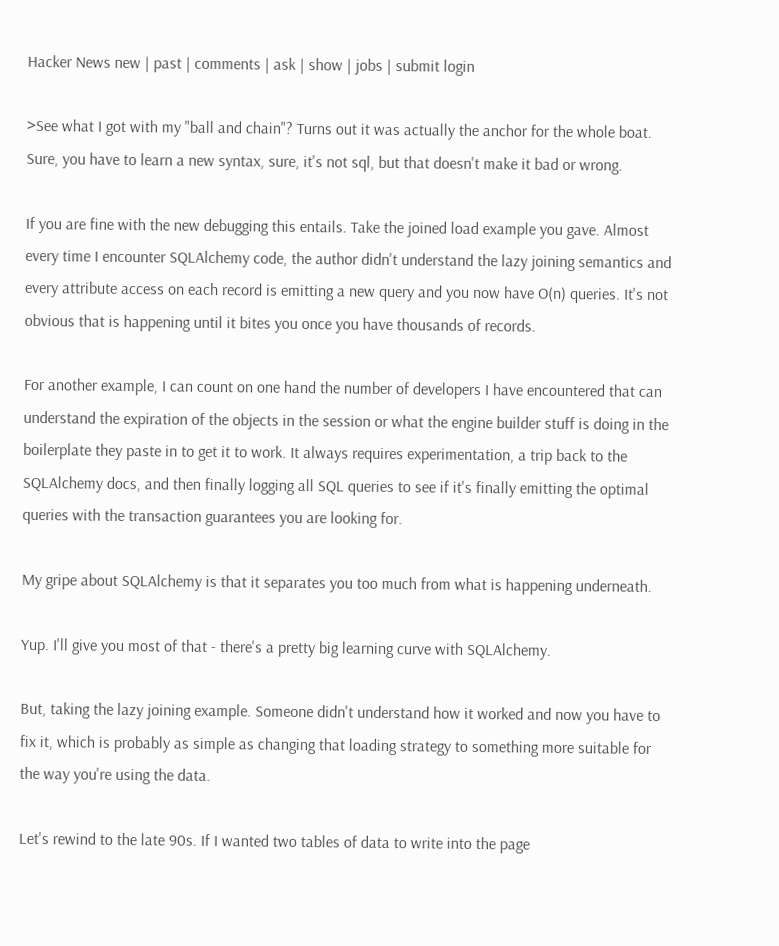Hacker News new | past | comments | ask | show | jobs | submit login

>See what I got with my "ball and chain"? Turns out it was actually the anchor for the whole boat. Sure, you have to learn a new syntax, sure, it's not sql, but that doesn't make it bad or wrong.

If you are fine with the new debugging this entails. Take the joined load example you gave. Almost every time I encounter SQLAlchemy code, the author didn't understand the lazy joining semantics and every attribute access on each record is emitting a new query and you now have O(n) queries. It's not obvious that is happening until it bites you once you have thousands of records.

For another example, I can count on one hand the number of developers I have encountered that can understand the expiration of the objects in the session or what the engine builder stuff is doing in the boilerplate they paste in to get it to work. It always requires experimentation, a trip back to the SQLAlchemy docs, and then finally logging all SQL queries to see if it's finally emitting the optimal queries with the transaction guarantees you are looking for.

My gripe about SQLAlchemy is that it separates you too much from what is happening underneath.

Yup. I'll give you most of that - there's a pretty big learning curve with SQLAlchemy.

But, taking the lazy joining example. Someone didn't understand how it worked and now you have to fix it, which is probably as simple as changing that loading strategy to something more suitable for the way you're using the data.

Let's rewind to the late 90s. If I wanted two tables of data to write into the page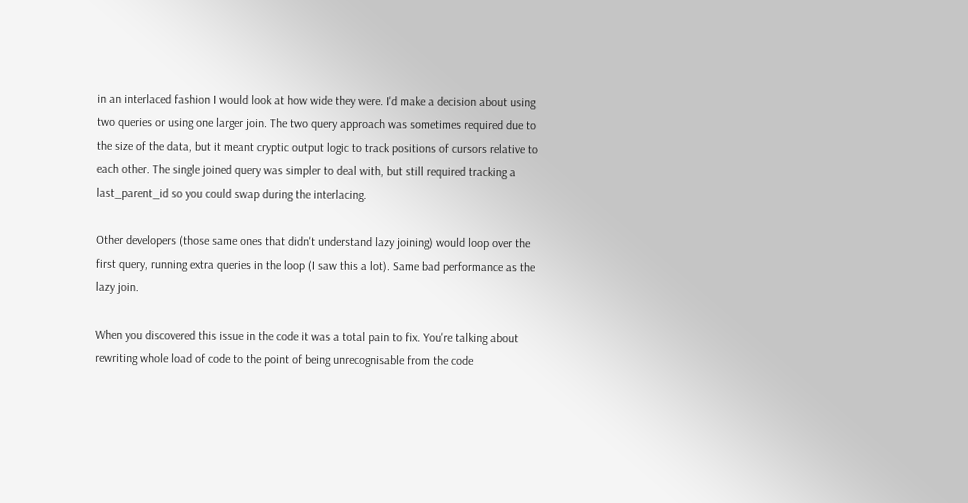in an interlaced fashion I would look at how wide they were. I'd make a decision about using two queries or using one larger join. The two query approach was sometimes required due to the size of the data, but it meant cryptic output logic to track positions of cursors relative to each other. The single joined query was simpler to deal with, but still required tracking a last_parent_id so you could swap during the interlacing.

Other developers (those same ones that didn't understand lazy joining) would loop over the first query, running extra queries in the loop (I saw this a lot). Same bad performance as the lazy join.

When you discovered this issue in the code it was a total pain to fix. You're talking about rewriting whole load of code to the point of being unrecognisable from the code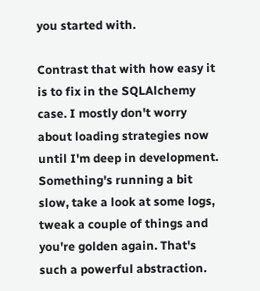you started with.

Contrast that with how easy it is to fix in the SQLAlchemy case. I mostly don't worry about loading strategies now until I'm deep in development. Something's running a bit slow, take a look at some logs, tweak a couple of things and you're golden again. That's such a powerful abstraction.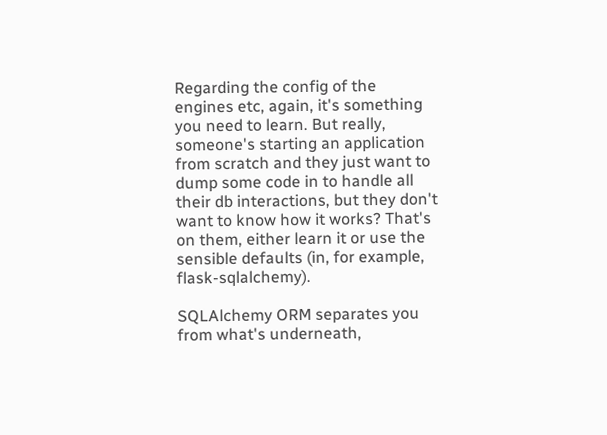Regarding the config of the engines etc, again, it's something you need to learn. But really, someone's starting an application from scratch and they just want to dump some code in to handle all their db interactions, but they don't want to know how it works? That's on them, either learn it or use the sensible defaults (in, for example, flask-sqlalchemy).

SQLAlchemy ORM separates you from what's underneath,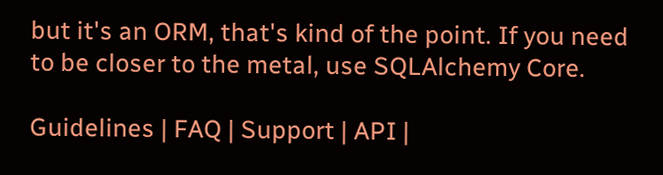but it's an ORM, that's kind of the point. If you need to be closer to the metal, use SQLAlchemy Core.

Guidelines | FAQ | Support | API |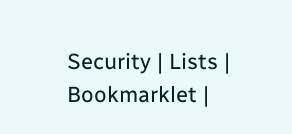Security | Lists | Bookmarklet |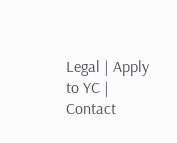Legal | Apply to YC | Contact